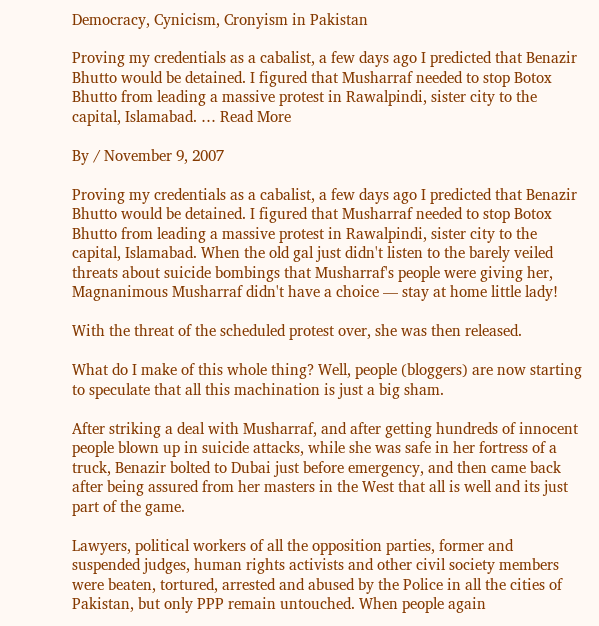Democracy, Cynicism, Cronyism in Pakistan

Proving my credentials as a cabalist, a few days ago I predicted that Benazir Bhutto would be detained. I figured that Musharraf needed to stop Botox Bhutto from leading a massive protest in Rawalpindi, sister city to the capital, Islamabad. … Read More

By / November 9, 2007

Proving my credentials as a cabalist, a few days ago I predicted that Benazir Bhutto would be detained. I figured that Musharraf needed to stop Botox Bhutto from leading a massive protest in Rawalpindi, sister city to the capital, Islamabad. When the old gal just didn't listen to the barely veiled threats about suicide bombings that Musharraf's people were giving her, Magnanimous Musharraf didn't have a choice — stay at home little lady!

With the threat of the scheduled protest over, she was then released.

What do I make of this whole thing? Well, people (bloggers) are now starting to speculate that all this machination is just a big sham.

After striking a deal with Musharraf, and after getting hundreds of innocent people blown up in suicide attacks, while she was safe in her fortress of a truck, Benazir bolted to Dubai just before emergency, and then came back after being assured from her masters in the West that all is well and its just part of the game.

Lawyers, political workers of all the opposition parties, former and suspended judges, human rights activists and other civil society members were beaten, tortured, arrested and abused by the Police in all the cities of Pakistan, but only PPP remain untouched. When people again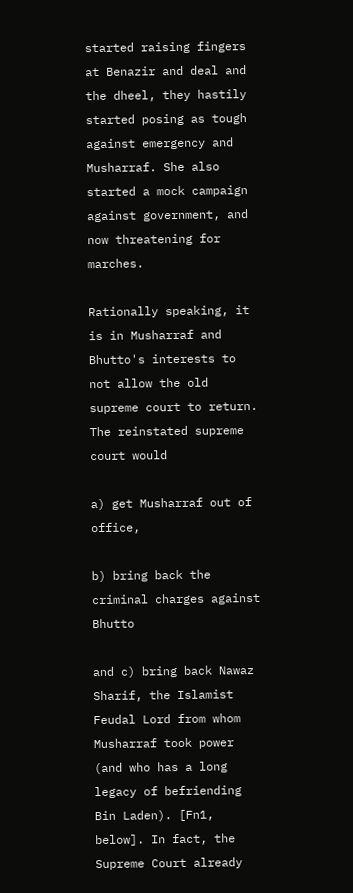started raising fingers at Benazir and deal and the dheel, they hastily started posing as tough against emergency and Musharraf. She also started a mock campaign against government, and now threatening for marches.

Rationally speaking, it is in Musharraf and Bhutto's interests to not allow the old supreme court to return. The reinstated supreme court would

a) get Musharraf out of office,

b) bring back the criminal charges against Bhutto

and c) bring back Nawaz Sharif, the Islamist Feudal Lord from whom Musharraf took power (and who has a long legacy of befriending Bin Laden). [Fn1, below]. In fact, the Supreme Court already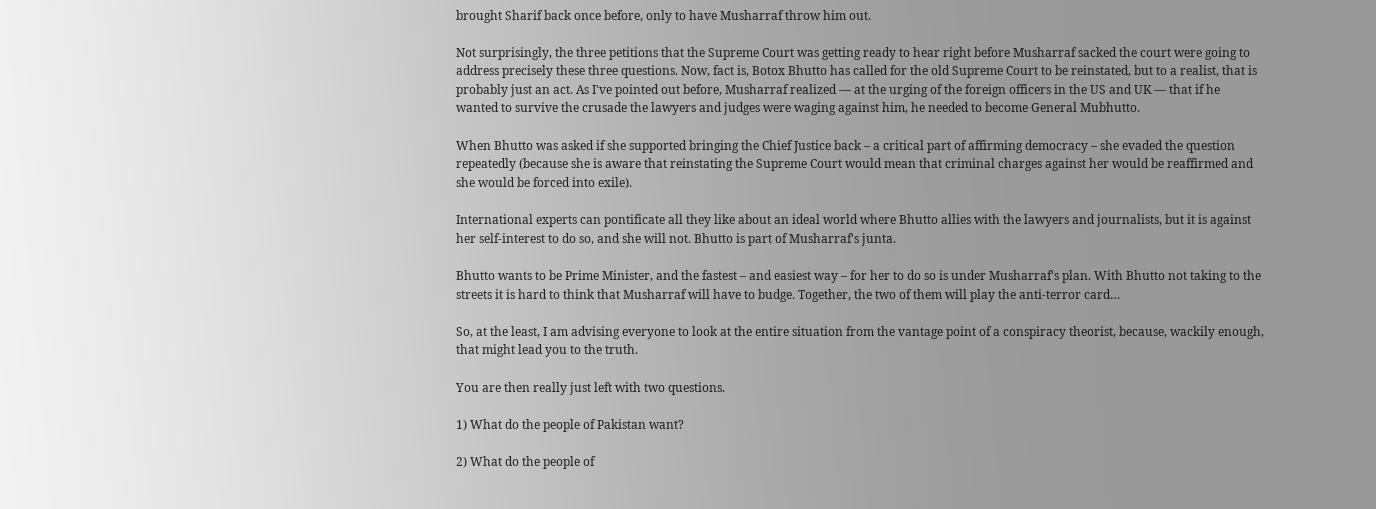brought Sharif back once before, only to have Musharraf throw him out.

Not surprisingly, the three petitions that the Supreme Court was getting ready to hear right before Musharraf sacked the court were going to address precisely these three questions. Now, fact is, Botox Bhutto has called for the old Supreme Court to be reinstated, but to a realist, that is probably just an act. As I've pointed out before, Musharraf realized — at the urging of the foreign officers in the US and UK — that if he wanted to survive the crusade the lawyers and judges were waging against him, he needed to become General Mubhutto.

When Bhutto was asked if she supported bringing the Chief Justice back – a critical part of affirming democracy – she evaded the question repeatedly (because she is aware that reinstating the Supreme Court would mean that criminal charges against her would be reaffirmed and she would be forced into exile).

International experts can pontificate all they like about an ideal world where Bhutto allies with the lawyers and journalists, but it is against her self-interest to do so, and she will not. Bhutto is part of Musharraf's junta.

Bhutto wants to be Prime Minister, and the fastest – and easiest way – for her to do so is under Musharraf's plan. With Bhutto not taking to the streets it is hard to think that Musharraf will have to budge. Together, the two of them will play the anti-terror card…

So, at the least, I am advising everyone to look at the entire situation from the vantage point of a conspiracy theorist, because, wackily enough, that might lead you to the truth.

You are then really just left with two questions.

1) What do the people of Pakistan want?

2) What do the people of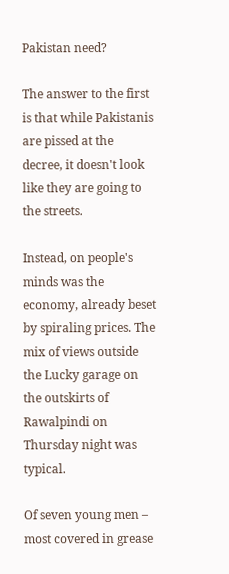Pakistan need?

The answer to the first is that while Pakistanis are pissed at the decree, it doesn't look like they are going to the streets.

Instead, on people's minds was the economy, already beset by spiraling prices. The mix of views outside the Lucky garage on the outskirts of Rawalpindi on Thursday night was typical.

Of seven young men – most covered in grease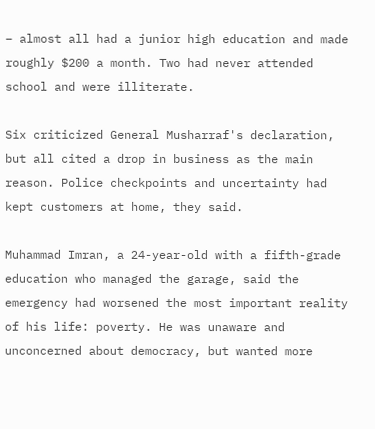– almost all had a junior high education and made roughly $200 a month. Two had never attended school and were illiterate.

Six criticized General Musharraf's declaration, but all cited a drop in business as the main reason. Police checkpoints and uncertainty had kept customers at home, they said.

Muhammad Imran, a 24-year-old with a fifth-grade education who managed the garage, said the emergency had worsened the most important reality of his life: poverty. He was unaware and unconcerned about democracy, but wanted more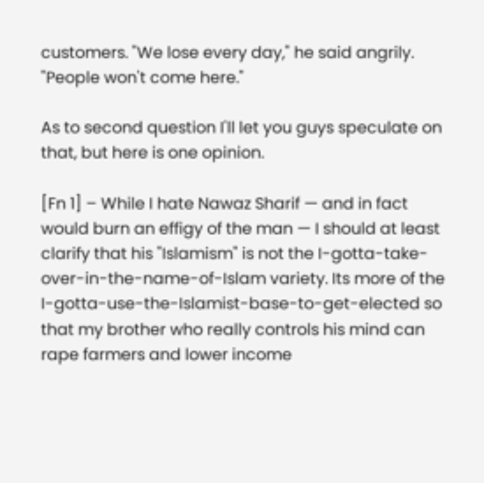customers. "We lose every day," he said angrily. "People won't come here."

As to second question I'll let you guys speculate on that, but here is one opinion.

[Fn 1] – While I hate Nawaz Sharif — and in fact would burn an effigy of the man — I should at least clarify that his "Islamism" is not the I-gotta-take-over-in-the-name-of-Islam variety. Its more of the I-gotta-use-the-Islamist-base-to-get-elected so that my brother who really controls his mind can rape farmers and lower income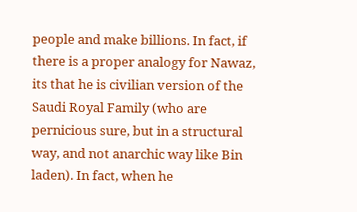people and make billions. In fact, if there is a proper analogy for Nawaz, its that he is civilian version of the Saudi Royal Family (who are pernicious sure, but in a structural way, and not anarchic way like Bin laden). In fact, when he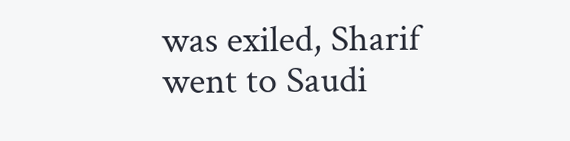was exiled, Sharif went to Saudi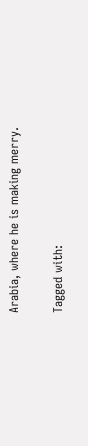Arabia, where he is making merry.

Tagged with: